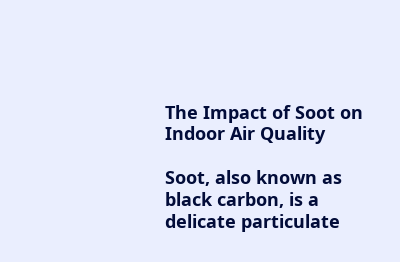The Impact of Soot on Indoor Air Quality

Soot, also known as black carbon, is a delicate particulate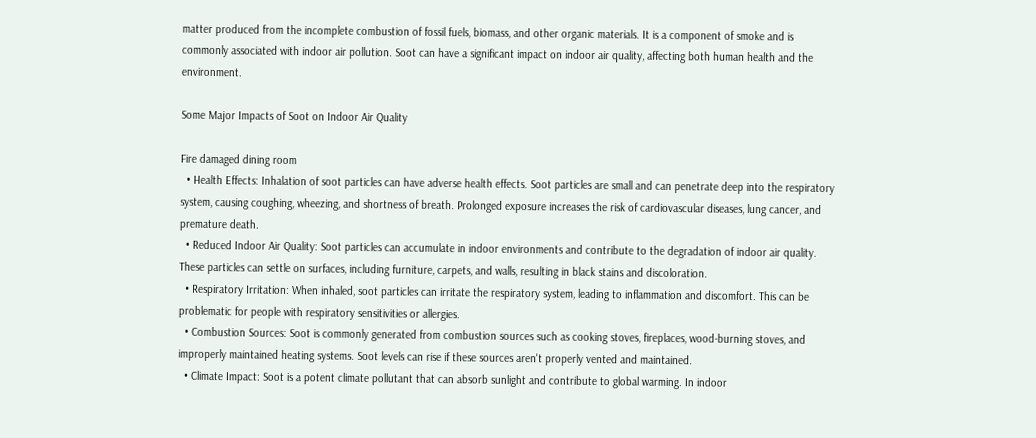matter produced from the incomplete combustion of fossil fuels, biomass, and other organic materials. It is a component of smoke and is commonly associated with indoor air pollution. Soot can have a significant impact on indoor air quality, affecting both human health and the environment.

Some Major Impacts of Soot on Indoor Air Quality

Fire damaged dining room
  • Health Effects: Inhalation of soot particles can have adverse health effects. Soot particles are small and can penetrate deep into the respiratory system, causing coughing, wheezing, and shortness of breath. Prolonged exposure increases the risk of cardiovascular diseases, lung cancer, and premature death.
  • Reduced Indoor Air Quality: Soot particles can accumulate in indoor environments and contribute to the degradation of indoor air quality. These particles can settle on surfaces, including furniture, carpets, and walls, resulting in black stains and discoloration.
  • Respiratory Irritation: When inhaled, soot particles can irritate the respiratory system, leading to inflammation and discomfort. This can be problematic for people with respiratory sensitivities or allergies.
  • Combustion Sources: Soot is commonly generated from combustion sources such as cooking stoves, fireplaces, wood-burning stoves, and improperly maintained heating systems. Soot levels can rise if these sources aren't properly vented and maintained.
  • Climate Impact: Soot is a potent climate pollutant that can absorb sunlight and contribute to global warming. In indoor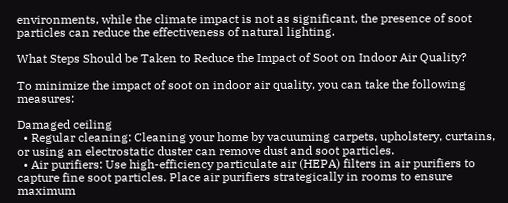environments, while the climate impact is not as significant, the presence of soot particles can reduce the effectiveness of natural lighting.

What Steps Should be Taken to Reduce the Impact of Soot on Indoor Air Quality?

To minimize the impact of soot on indoor air quality, you can take the following measures:

Damaged ceiling
  • Regular cleaning: Cleaning your home by vacuuming carpets, upholstery, curtains, or using an electrostatic duster can remove dust and soot particles.
  • Air purifiers: Use high-efficiency particulate air (HEPA) filters in air purifiers to capture fine soot particles. Place air purifiers strategically in rooms to ensure maximum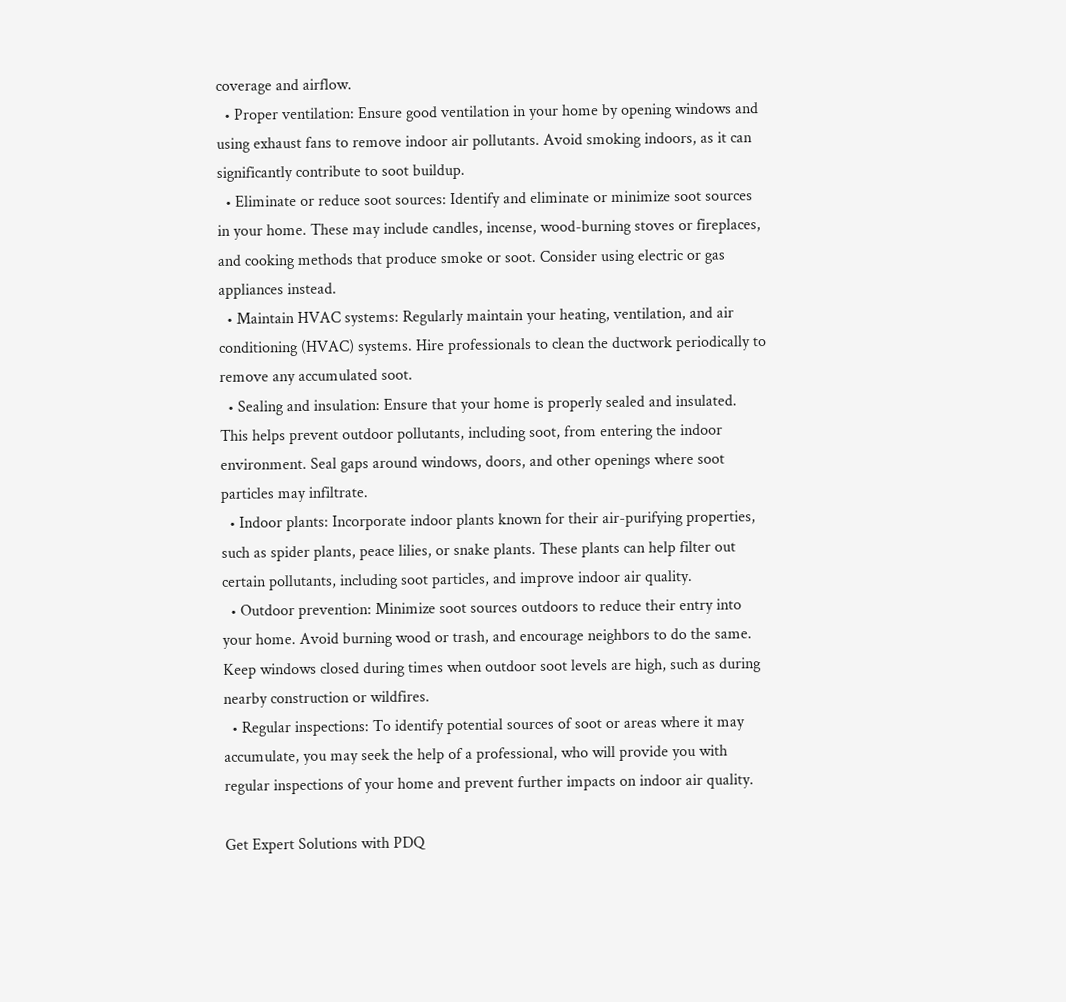coverage and airflow.
  • Proper ventilation: Ensure good ventilation in your home by opening windows and using exhaust fans to remove indoor air pollutants. Avoid smoking indoors, as it can significantly contribute to soot buildup.
  • Eliminate or reduce soot sources: Identify and eliminate or minimize soot sources in your home. These may include candles, incense, wood-burning stoves or fireplaces, and cooking methods that produce smoke or soot. Consider using electric or gas appliances instead.
  • Maintain HVAC systems: Regularly maintain your heating, ventilation, and air conditioning (HVAC) systems. Hire professionals to clean the ductwork periodically to remove any accumulated soot.
  • Sealing and insulation: Ensure that your home is properly sealed and insulated. This helps prevent outdoor pollutants, including soot, from entering the indoor environment. Seal gaps around windows, doors, and other openings where soot particles may infiltrate.
  • Indoor plants: Incorporate indoor plants known for their air-purifying properties, such as spider plants, peace lilies, or snake plants. These plants can help filter out certain pollutants, including soot particles, and improve indoor air quality.
  • Outdoor prevention: Minimize soot sources outdoors to reduce their entry into your home. Avoid burning wood or trash, and encourage neighbors to do the same. Keep windows closed during times when outdoor soot levels are high, such as during nearby construction or wildfires.
  • Regular inspections: To identify potential sources of soot or areas where it may accumulate, you may seek the help of a professional, who will provide you with regular inspections of your home and prevent further impacts on indoor air quality.

Get Expert Solutions with PDQ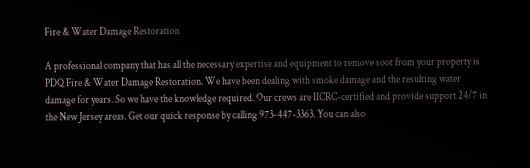Fire & Water Damage Restoration

A professional company that has all the necessary expertise and equipment to remove soot from your property is PDQ Fire & Water Damage Restoration. We have been dealing with smoke damage and the resulting water damage for years. So we have the knowledge required. Our crews are IICRC-certified and provide support 24/7 in the New Jersey areas. Get our quick response by calling 973-447-3363. You can also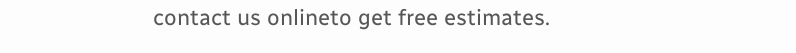contact us onlineto get free estimates.